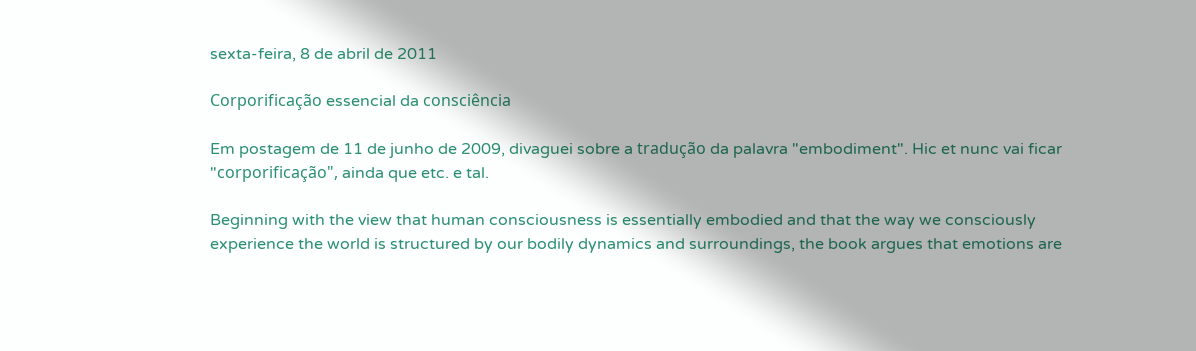sexta-feira, 8 de abril de 2011

Corporificação essencial da consciência

Em postagem de 11 de junho de 2009, divaguei sobre a tradução da palavra "embodiment". Hic et nunc vai ficar "corporificação", ainda que etc. e tal.

Beginning with the view that human consciousness is essentially embodied and that the way we consciously experience the world is structured by our bodily dynamics and surroundings, the book argues that emotions are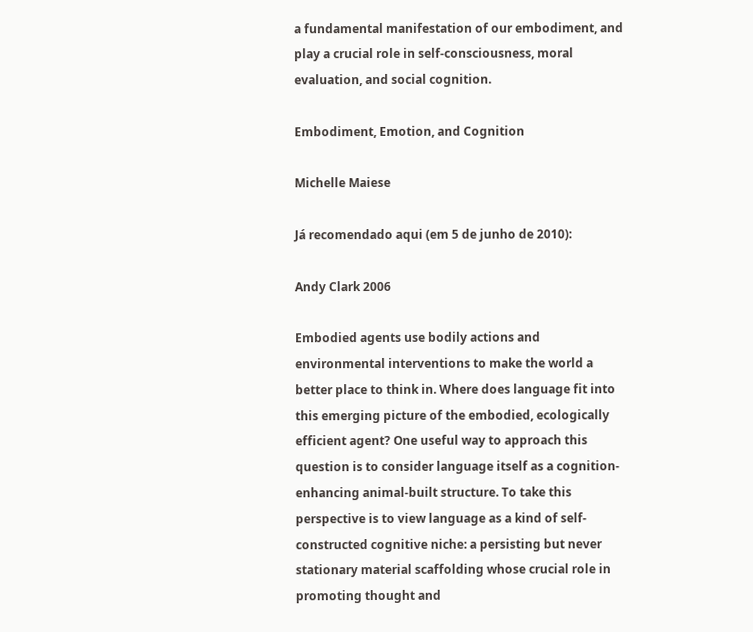a fundamental manifestation of our embodiment, and play a crucial role in self-consciousness, moral evaluation, and social cognition.

Embodiment, Emotion, and Cognition

Michelle Maiese

Já recomendado aqui (em 5 de junho de 2010):

Andy Clark 2006

Embodied agents use bodily actions and environmental interventions to make the world a better place to think in. Where does language fit into this emerging picture of the embodied, ecologically efficient agent? One useful way to approach this question is to consider language itself as a cognition-enhancing animal-built structure. To take this perspective is to view language as a kind of self-constructed cognitive niche: a persisting but never stationary material scaffolding whose crucial role in promoting thought and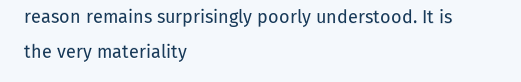reason remains surprisingly poorly understood. It is the very materiality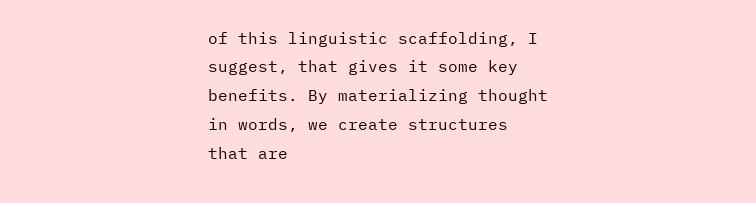of this linguistic scaffolding, I suggest, that gives it some key benefits. By materializing thought in words, we create structures that are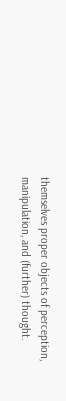themselves proper objects of perception, manipulation, and (further) thought.